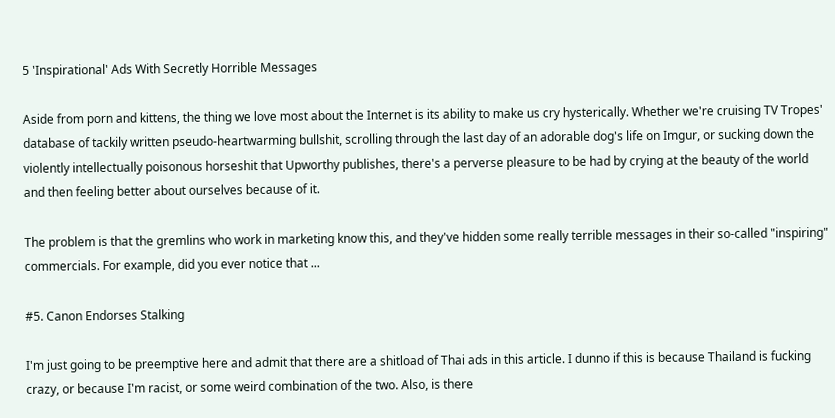5 'Inspirational' Ads With Secretly Horrible Messages

Aside from porn and kittens, the thing we love most about the Internet is its ability to make us cry hysterically. Whether we're cruising TV Tropes' database of tackily written pseudo-heartwarming bullshit, scrolling through the last day of an adorable dog's life on Imgur, or sucking down the violently intellectually poisonous horseshit that Upworthy publishes, there's a perverse pleasure to be had by crying at the beauty of the world and then feeling better about ourselves because of it.

The problem is that the gremlins who work in marketing know this, and they've hidden some really terrible messages in their so-called "inspiring" commercials. For example, did you ever notice that ...

#5. Canon Endorses Stalking

I'm just going to be preemptive here and admit that there are a shitload of Thai ads in this article. I dunno if this is because Thailand is fucking crazy, or because I'm racist, or some weird combination of the two. Also, is there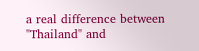a real difference between "Thailand" and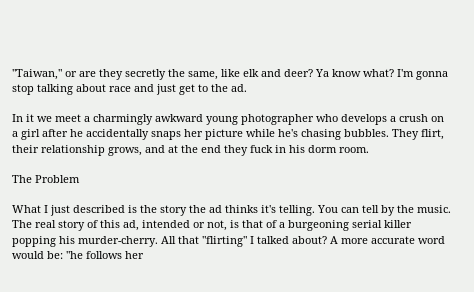"Taiwan," or are they secretly the same, like elk and deer? Ya know what? I'm gonna stop talking about race and just get to the ad.

In it we meet a charmingly awkward young photographer who develops a crush on a girl after he accidentally snaps her picture while he's chasing bubbles. They flirt, their relationship grows, and at the end they fuck in his dorm room.

The Problem

What I just described is the story the ad thinks it's telling. You can tell by the music. The real story of this ad, intended or not, is that of a burgeoning serial killer popping his murder-cherry. All that "flirting" I talked about? A more accurate word would be: "he follows her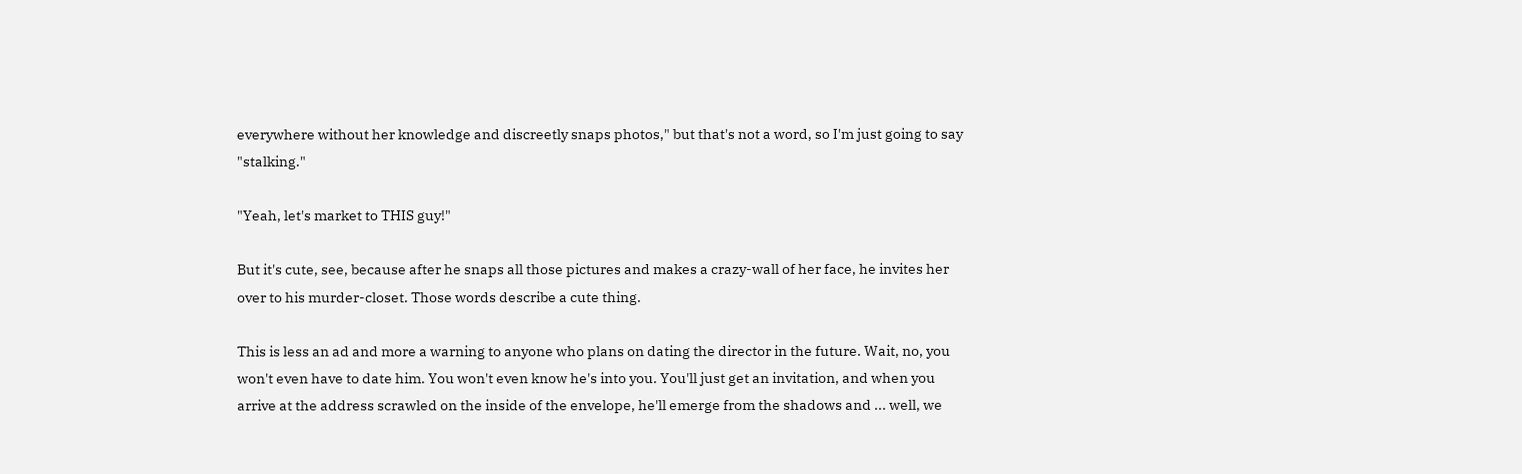everywhere without her knowledge and discreetly snaps photos," but that's not a word, so I'm just going to say "stalking."

"Yeah, let's market to THIS guy!"

But it's cute, see, because after he snaps all those pictures and makes a crazy-wall of her face, he invites her over to his murder-closet. Those words describe a cute thing.

This is less an ad and more a warning to anyone who plans on dating the director in the future. Wait, no, you won't even have to date him. You won't even know he's into you. You'll just get an invitation, and when you arrive at the address scrawled on the inside of the envelope, he'll emerge from the shadows and ... well, we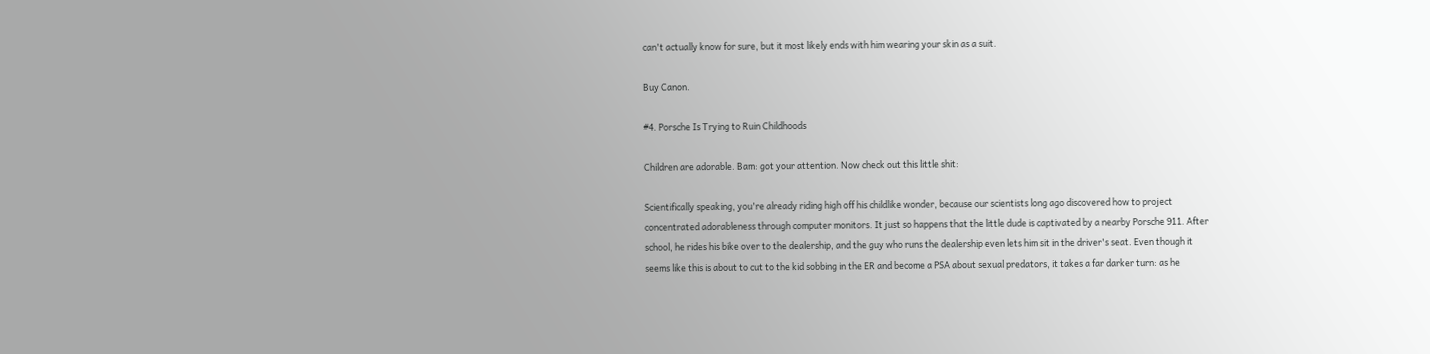can't actually know for sure, but it most likely ends with him wearing your skin as a suit.

Buy Canon.

#4. Porsche Is Trying to Ruin Childhoods

Children are adorable. Bam: got your attention. Now check out this little shit:

Scientifically speaking, you're already riding high off his childlike wonder, because our scientists long ago discovered how to project concentrated adorableness through computer monitors. It just so happens that the little dude is captivated by a nearby Porsche 911. After school, he rides his bike over to the dealership, and the guy who runs the dealership even lets him sit in the driver's seat. Even though it seems like this is about to cut to the kid sobbing in the ER and become a PSA about sexual predators, it takes a far darker turn: as he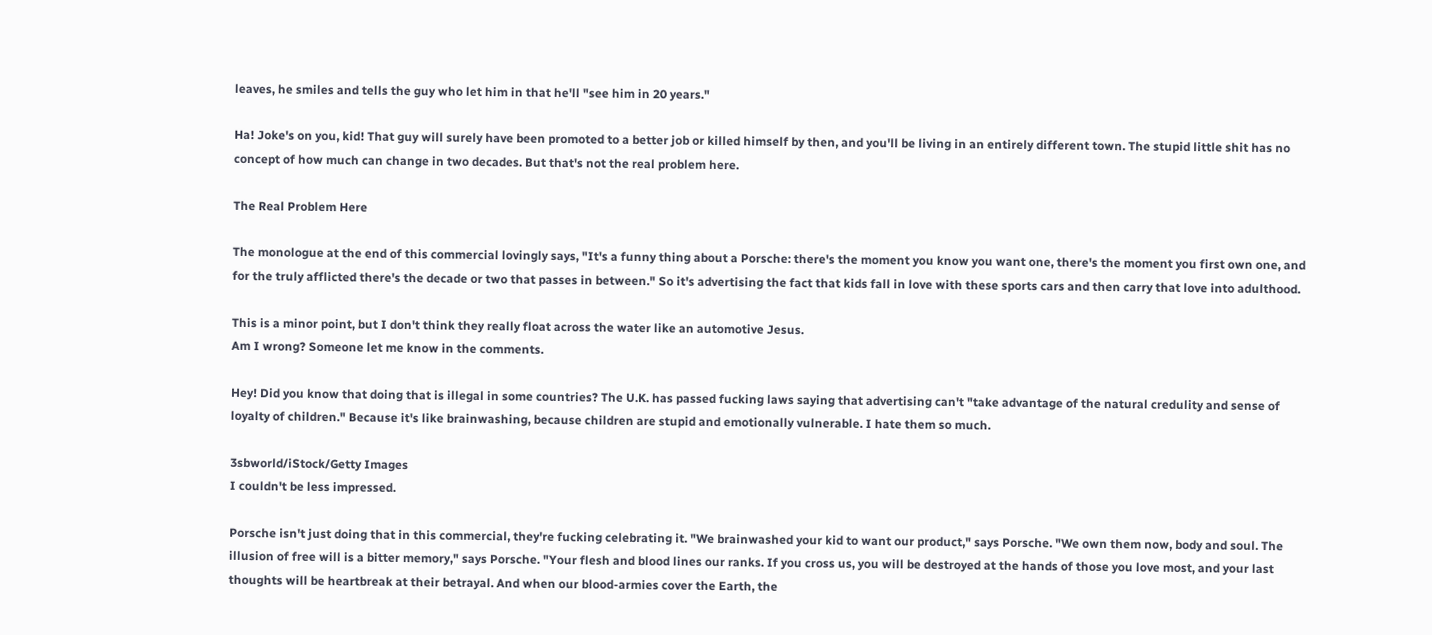leaves, he smiles and tells the guy who let him in that he'll "see him in 20 years."

Ha! Joke's on you, kid! That guy will surely have been promoted to a better job or killed himself by then, and you'll be living in an entirely different town. The stupid little shit has no concept of how much can change in two decades. But that's not the real problem here.

The Real Problem Here

The monologue at the end of this commercial lovingly says, "It's a funny thing about a Porsche: there's the moment you know you want one, there's the moment you first own one, and for the truly afflicted there's the decade or two that passes in between." So it's advertising the fact that kids fall in love with these sports cars and then carry that love into adulthood.

This is a minor point, but I don't think they really float across the water like an automotive Jesus.
Am I wrong? Someone let me know in the comments.

Hey! Did you know that doing that is illegal in some countries? The U.K. has passed fucking laws saying that advertising can't "take advantage of the natural credulity and sense of loyalty of children." Because it's like brainwashing, because children are stupid and emotionally vulnerable. I hate them so much.

3sbworld/iStock/Getty Images
I couldn't be less impressed.

Porsche isn't just doing that in this commercial, they're fucking celebrating it. "We brainwashed your kid to want our product," says Porsche. "We own them now, body and soul. The illusion of free will is a bitter memory," says Porsche. "Your flesh and blood lines our ranks. If you cross us, you will be destroyed at the hands of those you love most, and your last thoughts will be heartbreak at their betrayal. And when our blood-armies cover the Earth, the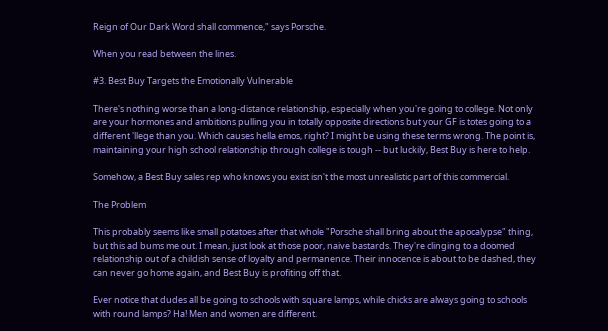Reign of Our Dark Word shall commence," says Porsche.

When you read between the lines.

#3. Best Buy Targets the Emotionally Vulnerable

There's nothing worse than a long-distance relationship, especially when you're going to college. Not only are your hormones and ambitions pulling you in totally opposite directions but your GF is totes going to a different 'llege than you. Which causes hella emos, right? I might be using these terms wrong. The point is, maintaining your high school relationship through college is tough -- but luckily, Best Buy is here to help.

Somehow, a Best Buy sales rep who knows you exist isn't the most unrealistic part of this commercial.

The Problem

This probably seems like small potatoes after that whole "Porsche shall bring about the apocalypse" thing, but this ad bums me out. I mean, just look at those poor, naive bastards. They're clinging to a doomed relationship out of a childish sense of loyalty and permanence. Their innocence is about to be dashed, they can never go home again, and Best Buy is profiting off that.

Ever notice that dudes all be going to schools with square lamps, while chicks are always going to schools
with round lamps? Ha! Men and women are different.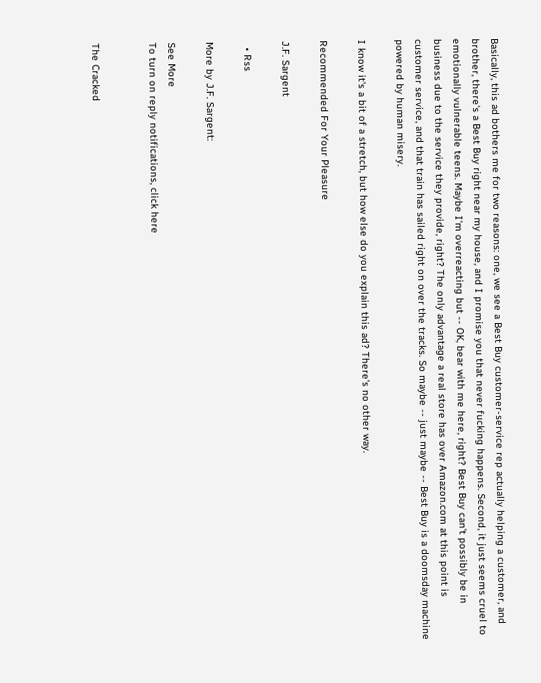Basically, this ad bothers me for two reasons: one, we see a Best Buy customer-service rep actually helping a customer, and brother, there's a Best Buy right near my house, and I promise you that never fucking happens. Second, it just seems cruel to emotionally vulnerable teens. Maybe I'm overreacting but -- OK, bear with me here, right? Best Buy can't possibly be in business due to the service they provide, right? The only advantage a real store has over Amazon.com at this point is customer service, and that train has sailed right on over the tracks. So maybe -- just maybe -- Best Buy is a doomsday machine powered by human misery.

I know it's a bit of a stretch, but how else do you explain this ad? There's no other way.

Recommended For Your Pleasure

J.F. Sargent

  • Rss

More by J.F. Sargent:

See More
To turn on reply notifications, click here


The Cracked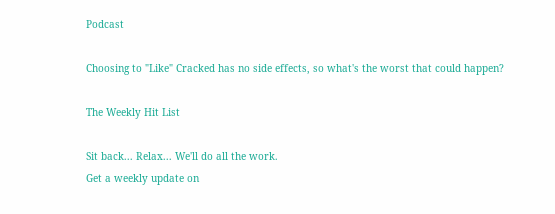Podcast

Choosing to "Like" Cracked has no side effects, so what's the worst that could happen?

The Weekly Hit List

Sit back... Relax... We'll do all the work.
Get a weekly update on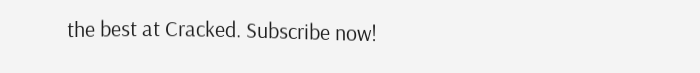the best at Cracked. Subscribe now!